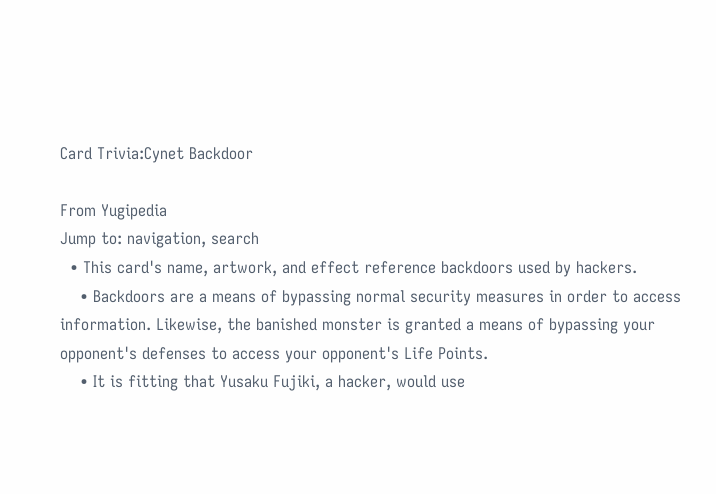Card Trivia:Cynet Backdoor

From Yugipedia
Jump to: navigation, search
  • This card's name, artwork, and effect reference backdoors used by hackers.
    • Backdoors are a means of bypassing normal security measures in order to access information. Likewise, the banished monster is granted a means of bypassing your opponent's defenses to access your opponent's Life Points.
    • It is fitting that Yusaku Fujiki, a hacker, would use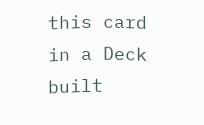this card in a Deck built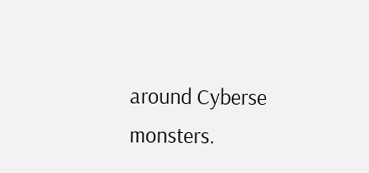around Cyberse monsters.